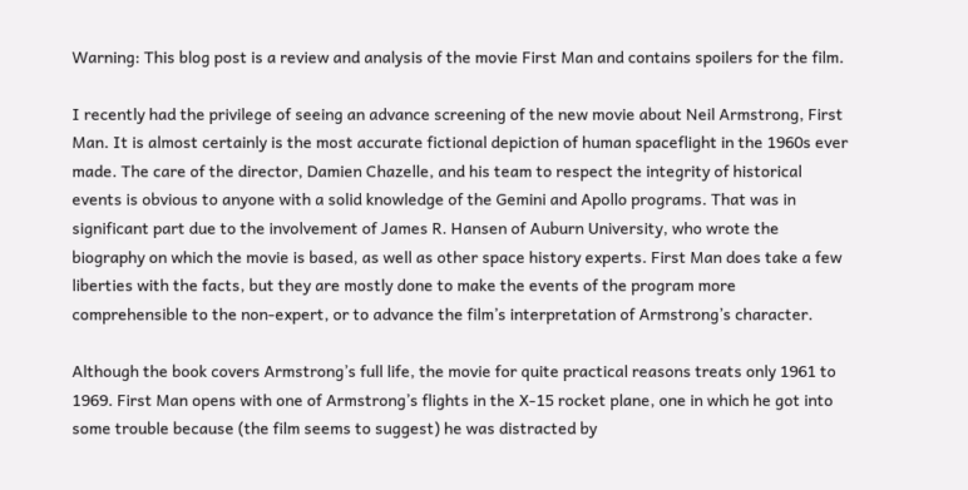Warning: This blog post is a review and analysis of the movie First Man and contains spoilers for the film.

I recently had the privilege of seeing an advance screening of the new movie about Neil Armstrong, First Man. It is almost certainly is the most accurate fictional depiction of human spaceflight in the 1960s ever made. The care of the director, Damien Chazelle, and his team to respect the integrity of historical events is obvious to anyone with a solid knowledge of the Gemini and Apollo programs. That was in significant part due to the involvement of James R. Hansen of Auburn University, who wrote the biography on which the movie is based, as well as other space history experts. First Man does take a few liberties with the facts, but they are mostly done to make the events of the program more comprehensible to the non-expert, or to advance the film’s interpretation of Armstrong’s character.

Although the book covers Armstrong’s full life, the movie for quite practical reasons treats only 1961 to 1969. First Man opens with one of Armstrong’s flights in the X-15 rocket plane, one in which he got into some trouble because (the film seems to suggest) he was distracted by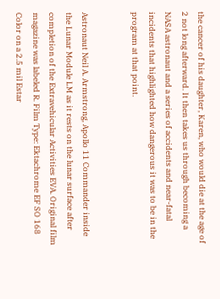the cancer of his daughter, Karen, who would die at the age of 2 not long afterward. It then takes us through becoming a NASA astronaut and a series of accidents and near-fatal incidents that highlighted how dangerous it was to be in the program at that point.


Astronaut Neil A. Armstrong, Apollo 11 Commander inside the Lunar Module LM as it rests on the lunar surface after completion of the Extravehicular Activities EVA. Original film magazine was labeled R. Film Type: Ektachrome EF SO 168 Color on a 2.5 mil Estar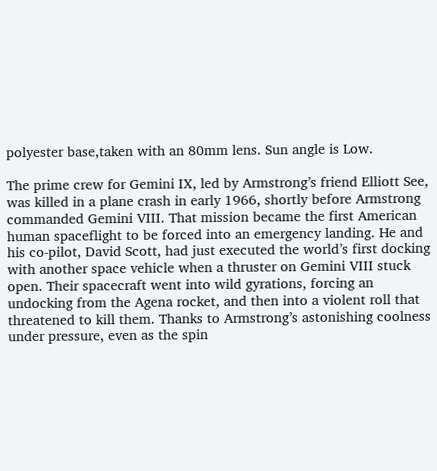polyester base,taken with an 80mm lens. Sun angle is Low.

The prime crew for Gemini IX, led by Armstrong’s friend Elliott See, was killed in a plane crash in early 1966, shortly before Armstrong commanded Gemini VIII. That mission became the first American human spaceflight to be forced into an emergency landing. He and his co-pilot, David Scott, had just executed the world’s first docking with another space vehicle when a thruster on Gemini VIII stuck open. Their spacecraft went into wild gyrations, forcing an undocking from the Agena rocket, and then into a violent roll that threatened to kill them. Thanks to Armstrong’s astonishing coolness under pressure, even as the spin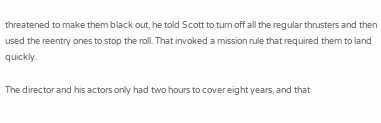threatened to make them black out, he told Scott to turn off all the regular thrusters and then used the reentry ones to stop the roll. That invoked a mission rule that required them to land quickly.

The director and his actors only had two hours to cover eight years, and that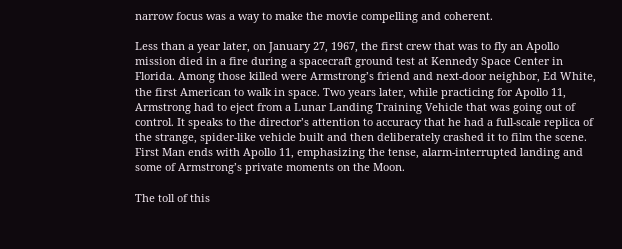narrow focus was a way to make the movie compelling and coherent.

Less than a year later, on January 27, 1967, the first crew that was to fly an Apollo mission died in a fire during a spacecraft ground test at Kennedy Space Center in Florida. Among those killed were Armstrong’s friend and next-door neighbor, Ed White, the first American to walk in space. Two years later, while practicing for Apollo 11, Armstrong had to eject from a Lunar Landing Training Vehicle that was going out of control. It speaks to the director’s attention to accuracy that he had a full-scale replica of the strange, spider-like vehicle built and then deliberately crashed it to film the scene. First Man ends with Apollo 11, emphasizing the tense, alarm-interrupted landing and some of Armstrong’s private moments on the Moon.

The toll of this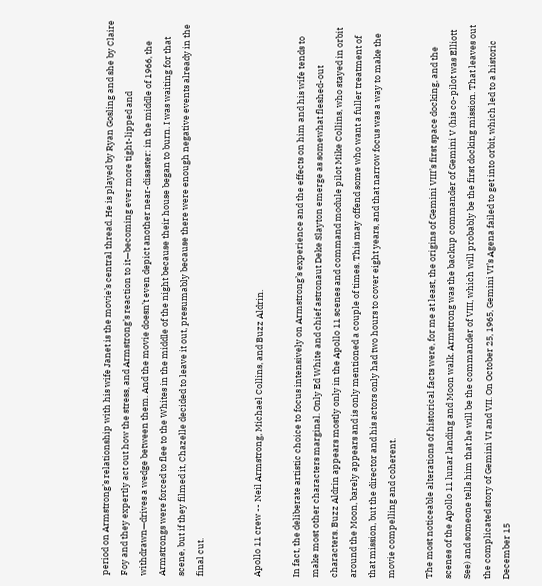period on Armstrong’s relationship with his wife Janet is the movie’s central thread. He is played by Ryan Gosling and she by Claire Foy and they expertly act out how the stress, and Armstrong’s reaction to it—becoming ever more tight-lipped and withdrawn—drives a wedge between them. And the movie doesn’t even depict another near-disaster: in the middle of 1966, the Armstrongs were forced to flee to the Whites in the middle of the night because their house began to burn. I was waiting for that scene, but if they filmed it, Chazelle decided to leave it out, presumably because there were enough negative events already in the final cut.


Apollo 11 crew -- Neil Armstrong, Michael Collins, and Buzz Aldrin.

In fact, the deliberate artistic choice to focus intensively on Armstrong’s experience and the effects on him and his wife tends to make most other characters marginal. Only Ed White and chief astronaut Deke Slayton emerge as somewhat fleshed-out characters. Buzz Aldrin appears mostly only in the Apollo 11 scenes and command module pilot Mike Collins, who stayed in orbit around the Moon, barely appears and is only mentioned a couple of times. This may offend some who want a fuller treatment of that mission, but the director and his actors only had two hours to cover eight years, and that narrow focus was a way to make the movie compelling and coherent.

The most noticeable alterations of historical facts were, for me at least, the origins of Gemini VIII’s first space docking, and the scenes of the Apollo 11 lunar landing and Moon walk. Armstrong was the backup commander of Gemini V (his co-pilot was Elliott See) and someone tells him that he will be the commander of VIII, which will probably be the first docking mission. That leaves out the complicated story of Gemini VI and VII. On October 25, 1965, Gemini VI’s Agena failed to get into orbit, which led to a historic December 15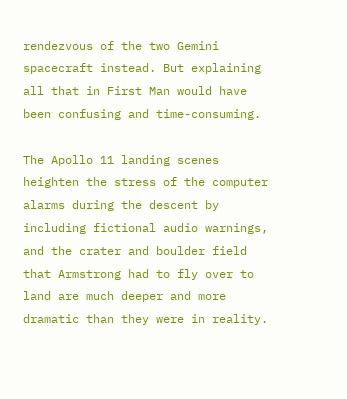rendezvous of the two Gemini spacecraft instead. But explaining all that in First Man would have been confusing and time-consuming.

The Apollo 11 landing scenes heighten the stress of the computer alarms during the descent by including fictional audio warnings, and the crater and boulder field that Armstrong had to fly over to land are much deeper and more dramatic than they were in reality.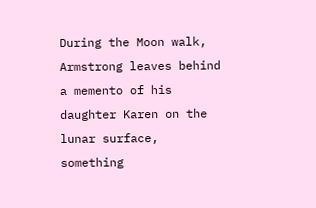During the Moon walk, Armstrong leaves behind a memento of his daughter Karen on the lunar surface, something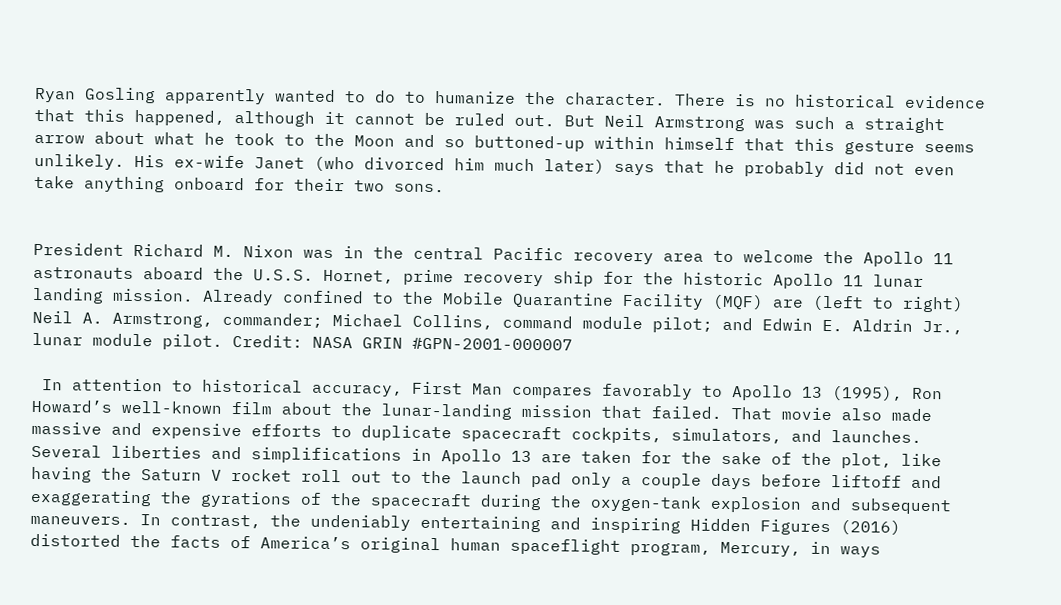Ryan Gosling apparently wanted to do to humanize the character. There is no historical evidence that this happened, although it cannot be ruled out. But Neil Armstrong was such a straight arrow about what he took to the Moon and so buttoned-up within himself that this gesture seems unlikely. His ex-wife Janet (who divorced him much later) says that he probably did not even take anything onboard for their two sons.


President Richard M. Nixon was in the central Pacific recovery area to welcome the Apollo 11 astronauts aboard the U.S.S. Hornet, prime recovery ship for the historic Apollo 11 lunar landing mission. Already confined to the Mobile Quarantine Facility (MQF) are (left to right) Neil A. Armstrong, commander; Michael Collins, command module pilot; and Edwin E. Aldrin Jr., lunar module pilot. Credit: NASA GRIN #GPN-2001-000007

 In attention to historical accuracy, First Man compares favorably to Apollo 13 (1995), Ron Howard’s well-known film about the lunar-landing mission that failed. That movie also made massive and expensive efforts to duplicate spacecraft cockpits, simulators, and launches. Several liberties and simplifications in Apollo 13 are taken for the sake of the plot, like having the Saturn V rocket roll out to the launch pad only a couple days before liftoff and exaggerating the gyrations of the spacecraft during the oxygen-tank explosion and subsequent maneuvers. In contrast, the undeniably entertaining and inspiring Hidden Figures (2016) distorted the facts of America’s original human spaceflight program, Mercury, in ways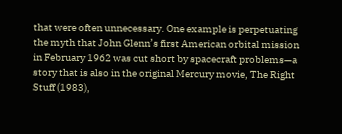that were often unnecessary. One example is perpetuating the myth that John Glenn’s first American orbital mission in February 1962 was cut short by spacecraft problems—a story that is also in the original Mercury movie, The Right Stuff (1983),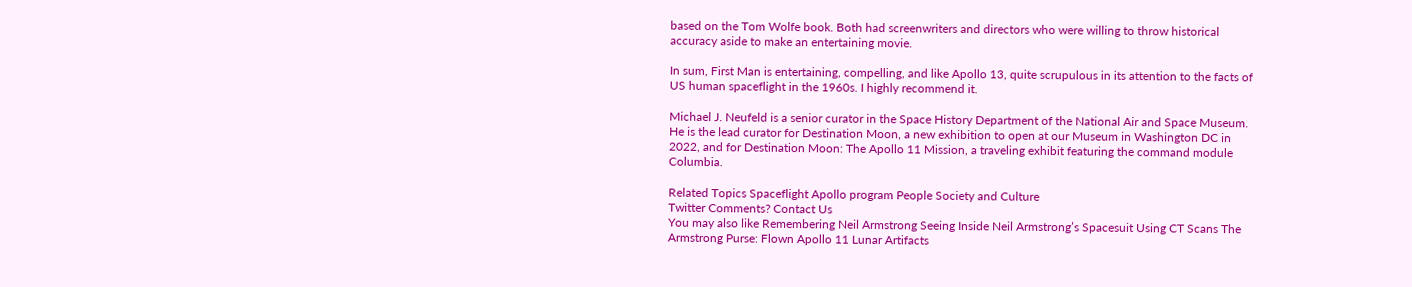based on the Tom Wolfe book. Both had screenwriters and directors who were willing to throw historical accuracy aside to make an entertaining movie.

In sum, First Man is entertaining, compelling, and like Apollo 13, quite scrupulous in its attention to the facts of US human spaceflight in the 1960s. I highly recommend it.

Michael J. Neufeld is a senior curator in the Space History Department of the National Air and Space Museum. He is the lead curator for Destination Moon, a new exhibition to open at our Museum in Washington DC in 2022, and for Destination Moon: The Apollo 11 Mission, a traveling exhibit featuring the command module Columbia.

Related Topics Spaceflight Apollo program People Society and Culture
Twitter Comments? Contact Us
You may also like Remembering Neil Armstrong Seeing Inside Neil Armstrong’s Spacesuit Using CT Scans The Armstrong Purse: Flown Apollo 11 Lunar Artifacts